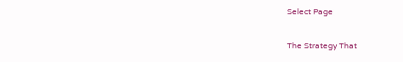Select Page

The Strategy That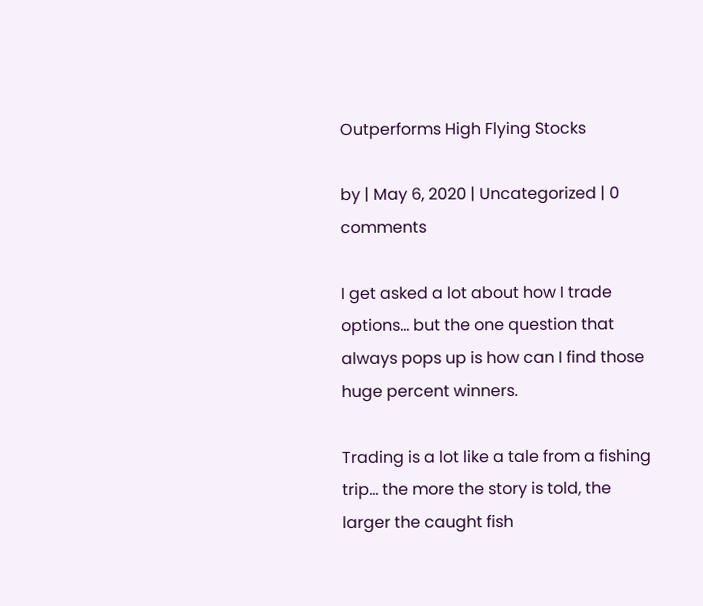Outperforms High Flying Stocks

by | May 6, 2020 | Uncategorized | 0 comments

I get asked a lot about how I trade options… but the one question that always pops up is how can I find those huge percent winners.

Trading is a lot like a tale from a fishing trip… the more the story is told, the larger the caught fish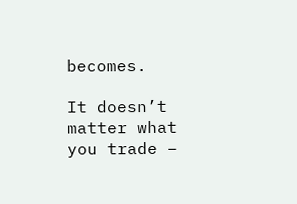becomes.

It doesn’t matter what you trade –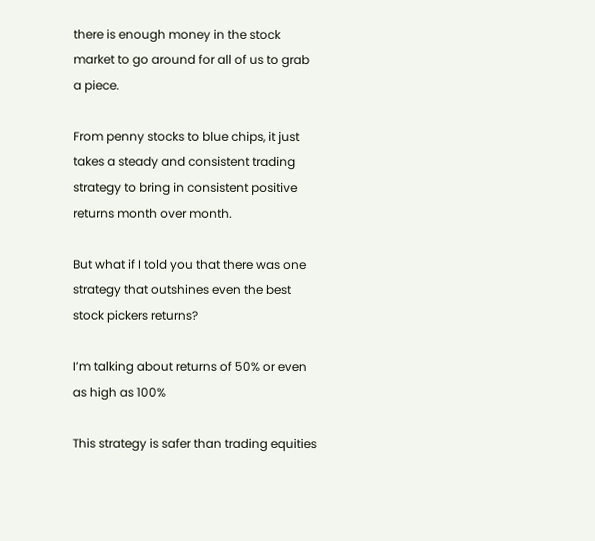there is enough money in the stock market to go around for all of us to grab a piece.

From penny stocks to blue chips, it just takes a steady and consistent trading strategy to bring in consistent positive returns month over month.

But what if I told you that there was one strategy that outshines even the best stock pickers returns?

I’m talking about returns of 50% or even as high as 100%

This strategy is safer than trading equities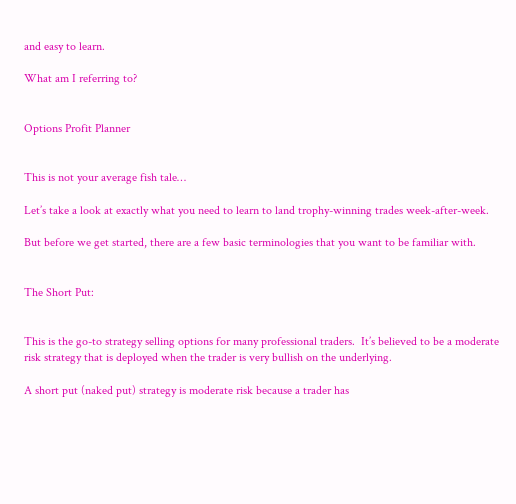and easy to learn.

What am I referring to?


Options Profit Planner


This is not your average fish tale…

Let’s take a look at exactly what you need to learn to land trophy-winning trades week-after-week.

But before we get started, there are a few basic terminologies that you want to be familiar with.


The Short Put:


This is the go-to strategy selling options for many professional traders.  It’s believed to be a moderate risk strategy that is deployed when the trader is very bullish on the underlying.

A short put (naked put) strategy is moderate risk because a trader has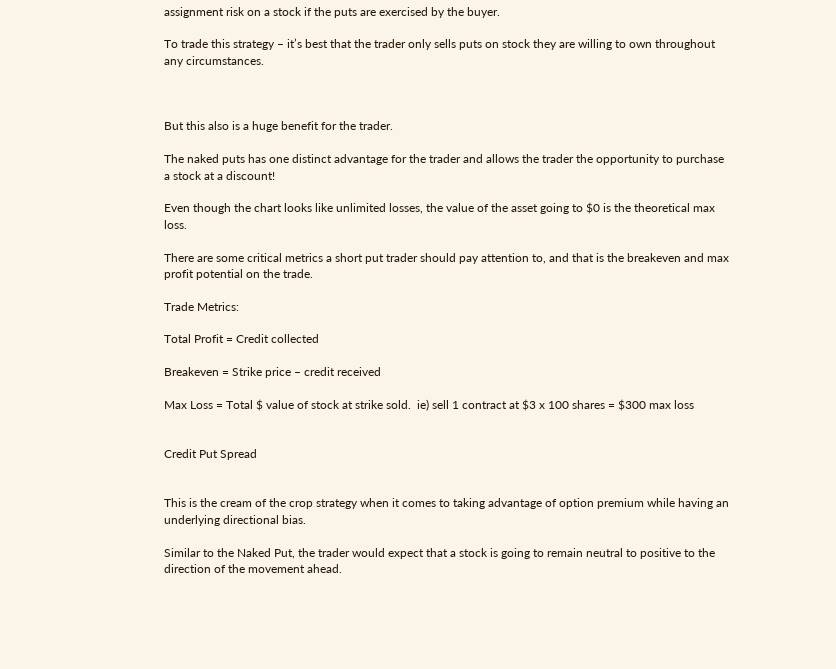assignment risk on a stock if the puts are exercised by the buyer.

To trade this strategy – it’s best that the trader only sells puts on stock they are willing to own throughout any circumstances.



But this also is a huge benefit for the trader.

The naked puts has one distinct advantage for the trader and allows the trader the opportunity to purchase a stock at a discount!

Even though the chart looks like unlimited losses, the value of the asset going to $0 is the theoretical max loss.

There are some critical metrics a short put trader should pay attention to, and that is the breakeven and max profit potential on the trade.

Trade Metrics:

Total Profit = Credit collected

Breakeven = Strike price – credit received

Max Loss = Total $ value of stock at strike sold.  ie) sell 1 contract at $3 x 100 shares = $300 max loss


Credit Put Spread


This is the cream of the crop strategy when it comes to taking advantage of option premium while having an underlying directional bias.

Similar to the Naked Put, the trader would expect that a stock is going to remain neutral to positive to the direction of the movement ahead.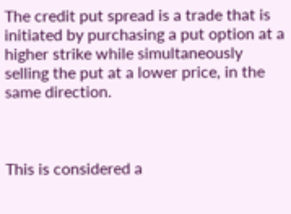The credit put spread is a trade that is initiated by purchasing a put option at a higher strike while simultaneously selling the put at a lower price, in the same direction.



This is considered a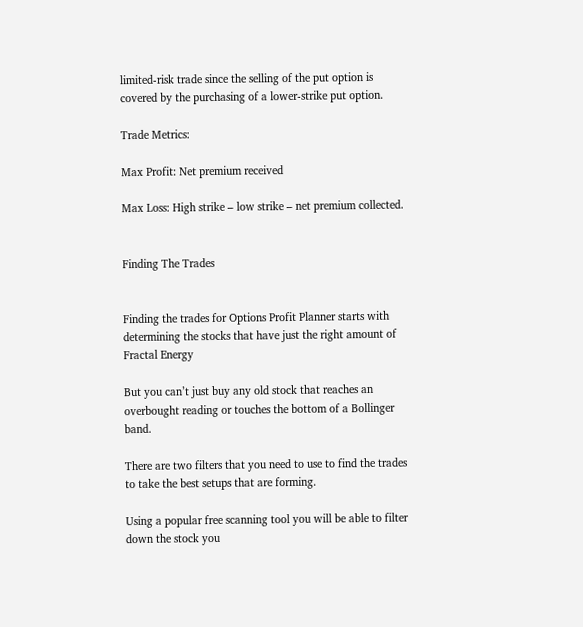limited-risk trade since the selling of the put option is covered by the purchasing of a lower-strike put option.

Trade Metrics:

Max Profit: Net premium received

Max Loss: High strike – low strike – net premium collected.


Finding The Trades


Finding the trades for Options Profit Planner starts with determining the stocks that have just the right amount of Fractal Energy

But you can’t just buy any old stock that reaches an overbought reading or touches the bottom of a Bollinger band.

There are two filters that you need to use to find the trades to take the best setups that are forming.

Using a popular free scanning tool you will be able to filter down the stock you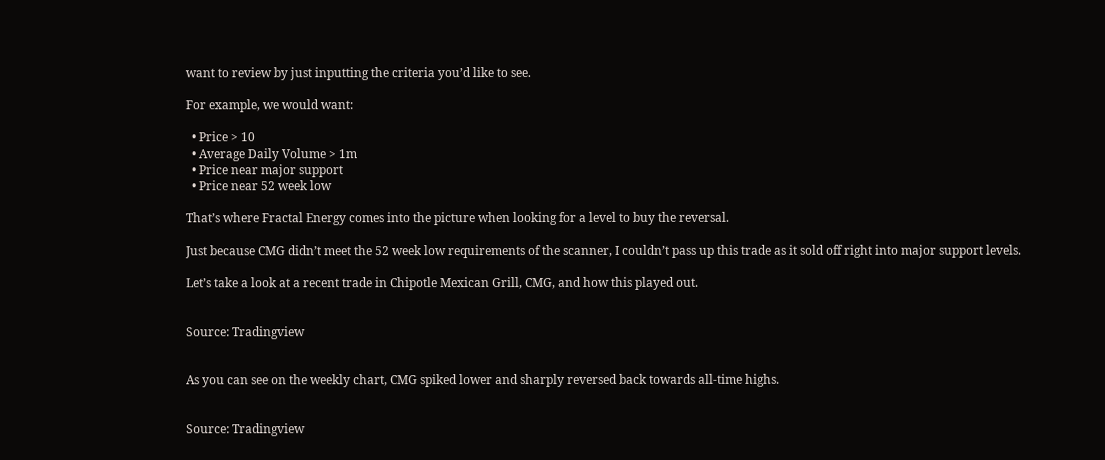want to review by just inputting the criteria you’d like to see.

For example, we would want:

  • Price > 10
  • Average Daily Volume > 1m
  • Price near major support
  • Price near 52 week low

That’s where Fractal Energy comes into the picture when looking for a level to buy the reversal.

Just because CMG didn’t meet the 52 week low requirements of the scanner, I couldn’t pass up this trade as it sold off right into major support levels.

Let’s take a look at a recent trade in Chipotle Mexican Grill, CMG, and how this played out.


Source: Tradingview


As you can see on the weekly chart, CMG spiked lower and sharply reversed back towards all-time highs.


Source: Tradingview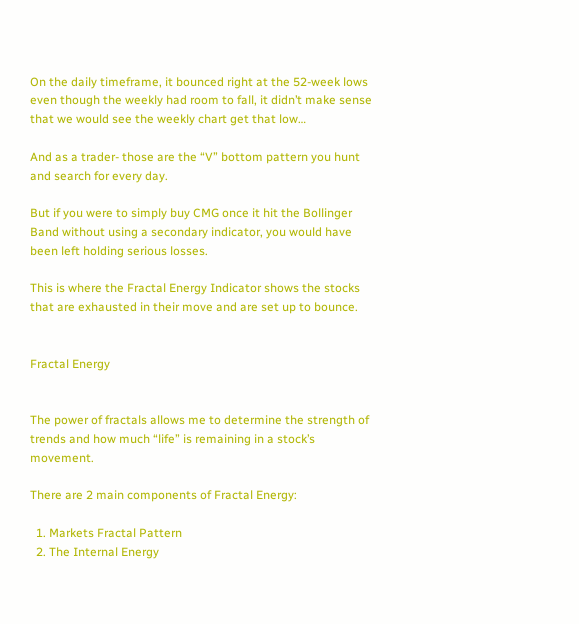On the daily timeframe, it bounced right at the 52-week lows even though the weekly had room to fall, it didn’t make sense that we would see the weekly chart get that low…

And as a trader- those are the “V” bottom pattern you hunt and search for every day.

But if you were to simply buy CMG once it hit the Bollinger Band without using a secondary indicator, you would have been left holding serious losses.

This is where the Fractal Energy Indicator shows the stocks that are exhausted in their move and are set up to bounce.


Fractal Energy


The power of fractals allows me to determine the strength of trends and how much “life” is remaining in a stock’s movement.

There are 2 main components of Fractal Energy:

  1. Markets Fractal Pattern
  2. The Internal Energy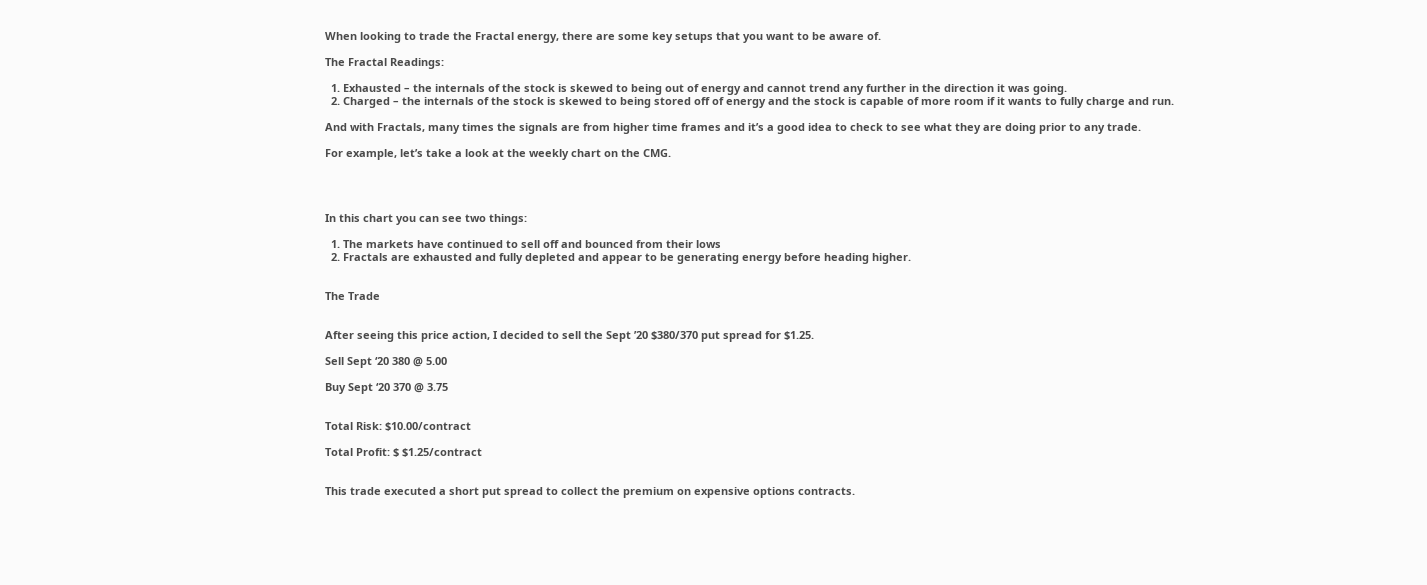When looking to trade the Fractal energy, there are some key setups that you want to be aware of.

The Fractal Readings:

  1. Exhausted – the internals of the stock is skewed to being out of energy and cannot trend any further in the direction it was going.
  2. Charged – the internals of the stock is skewed to being stored off of energy and the stock is capable of more room if it wants to fully charge and run.

And with Fractals, many times the signals are from higher time frames and it’s a good idea to check to see what they are doing prior to any trade.

For example, let’s take a look at the weekly chart on the CMG.




In this chart you can see two things:

  1. The markets have continued to sell off and bounced from their lows
  2. Fractals are exhausted and fully depleted and appear to be generating energy before heading higher.


The Trade


After seeing this price action, I decided to sell the Sept ’20 $380/370 put spread for $1.25.

Sell Sept ‘20 380 @ 5.00

Buy Sept ‘20 370 @ 3.75


Total Risk: $10.00/contract

Total Profit: $ $1.25/contract


This trade executed a short put spread to collect the premium on expensive options contracts.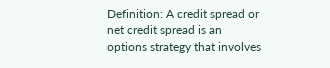Definition: A credit spread or net credit spread is an options strategy that involves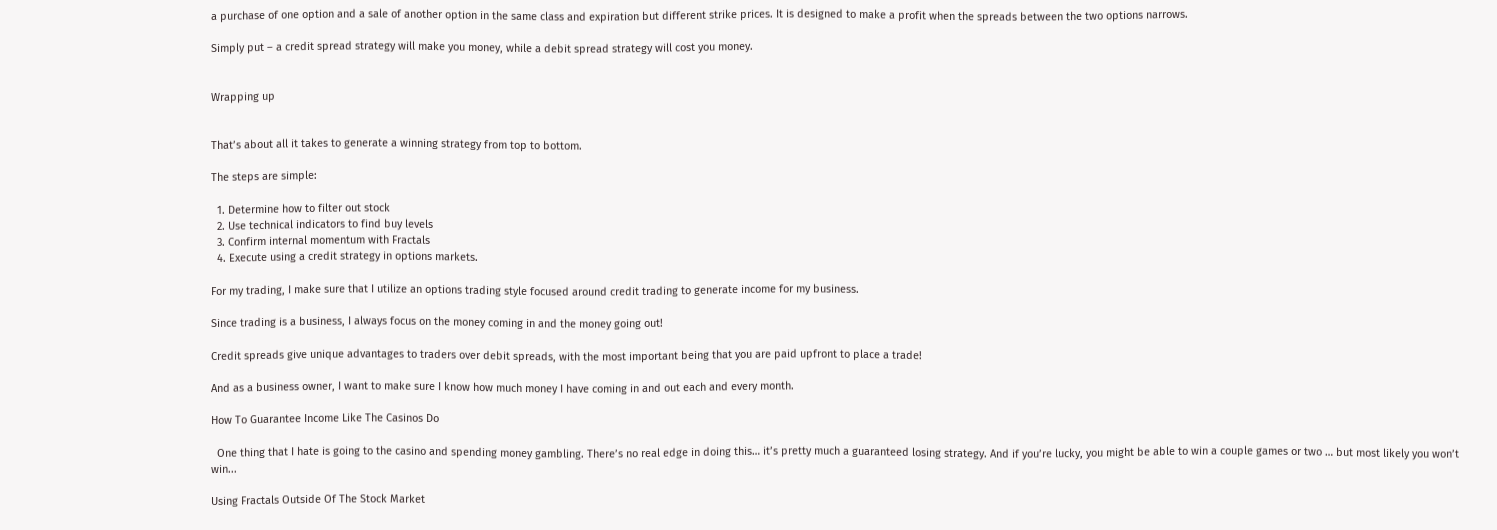a purchase of one option and a sale of another option in the same class and expiration but different strike prices. It is designed to make a profit when the spreads between the two options narrows.

Simply put – a credit spread strategy will make you money, while a debit spread strategy will cost you money.


Wrapping up


That’s about all it takes to generate a winning strategy from top to bottom.

The steps are simple:

  1. Determine how to filter out stock
  2. Use technical indicators to find buy levels
  3. Confirm internal momentum with Fractals
  4. Execute using a credit strategy in options markets.

For my trading, I make sure that I utilize an options trading style focused around credit trading to generate income for my business.

Since trading is a business, I always focus on the money coming in and the money going out!

Credit spreads give unique advantages to traders over debit spreads, with the most important being that you are paid upfront to place a trade!

And as a business owner, I want to make sure I know how much money I have coming in and out each and every month.

How To Guarantee Income Like The Casinos Do

  One thing that I hate is going to the casino and spending money gambling. There’s no real edge in doing this… it’s pretty much a guaranteed losing strategy. And if you’re lucky, you might be able to win a couple games or two … but most likely you won’t win...

Using Fractals Outside Of The Stock Market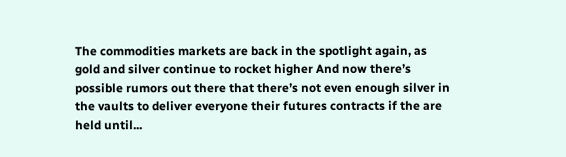The commodities markets are back in the spotlight again, as gold and silver continue to rocket higher And now there’s possible rumors out there that there’s not even enough silver in the vaults to deliver everyone their futures contracts if the are held until...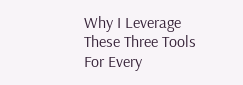Why I Leverage These Three Tools For Every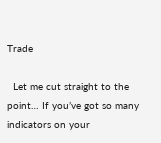Trade

  Let me cut straight to the point… If you’ve got so many indicators on your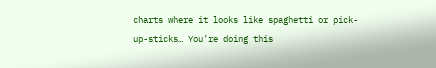charts where it looks like spaghetti or pick-up-sticks… You’re doing this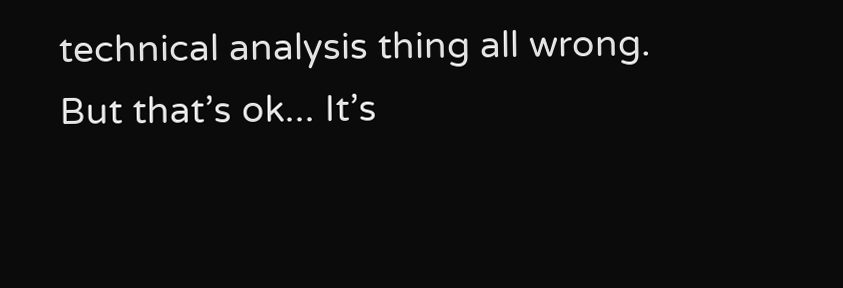technical analysis thing all wrong. But that’s ok... It’s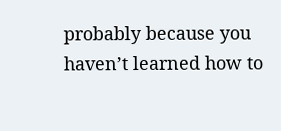probably because you haven’t learned how to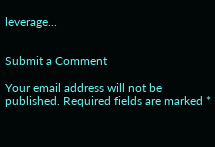leverage...


Submit a Comment

Your email address will not be published. Required fields are marked *